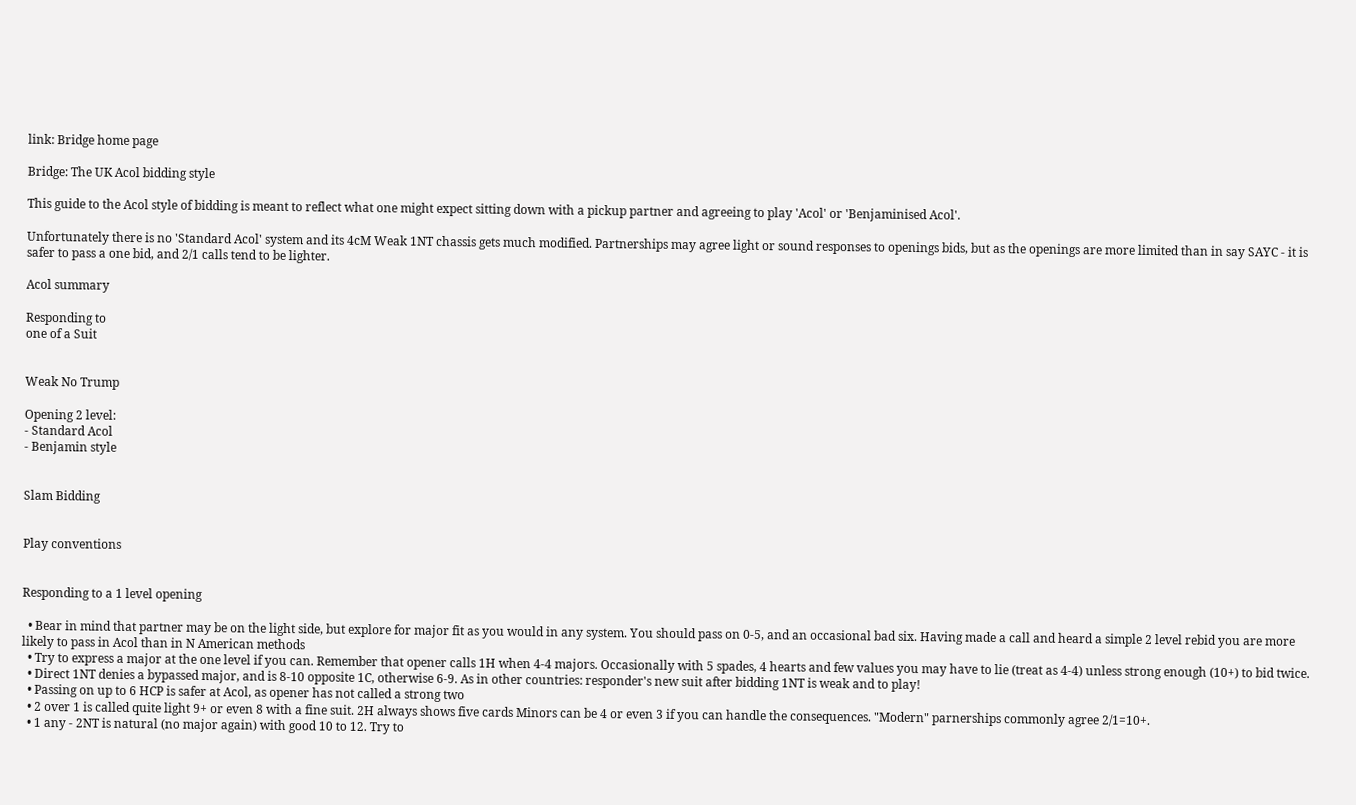link: Bridge home page

Bridge: The UK Acol bidding style

This guide to the Acol style of bidding is meant to reflect what one might expect sitting down with a pickup partner and agreeing to play 'Acol' or 'Benjaminised Acol'.

Unfortunately there is no 'Standard Acol' system and its 4cM Weak 1NT chassis gets much modified. Partnerships may agree light or sound responses to openings bids, but as the openings are more limited than in say SAYC - it is safer to pass a one bid, and 2/1 calls tend to be lighter.

Acol summary

Responding to
one of a Suit


Weak No Trump

Opening 2 level:
- Standard Acol
- Benjamin style


Slam Bidding


Play conventions


Responding to a 1 level opening

  • Bear in mind that partner may be on the light side, but explore for major fit as you would in any system. You should pass on 0-5, and an occasional bad six. Having made a call and heard a simple 2 level rebid you are more likely to pass in Acol than in N American methods
  • Try to express a major at the one level if you can. Remember that opener calls 1H when 4-4 majors. Occasionally with 5 spades, 4 hearts and few values you may have to lie (treat as 4-4) unless strong enough (10+) to bid twice.
  • Direct 1NT denies a bypassed major, and is 8-10 opposite 1C, otherwise 6-9. As in other countries: responder's new suit after bidding 1NT is weak and to play!
  • Passing on up to 6 HCP is safer at Acol, as opener has not called a strong two
  • 2 over 1 is called quite light 9+ or even 8 with a fine suit. 2H always shows five cards Minors can be 4 or even 3 if you can handle the consequences. "Modern" parnerships commonly agree 2/1=10+.
  • 1 any - 2NT is natural (no major again) with good 10 to 12. Try to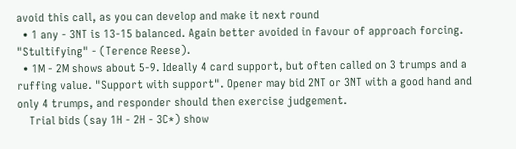avoid this call, as you can develop and make it next round
  • 1 any - 3NT is 13-15 balanced. Again better avoided in favour of approach forcing. "Stultifying" - (Terence Reese).
  • 1M - 2M shows about 5-9. Ideally 4 card support, but often called on 3 trumps and a ruffing value. "Support with support". Opener may bid 2NT or 3NT with a good hand and only 4 trumps, and responder should then exercise judgement.
    Trial bids (say 1H - 2H - 3C*) show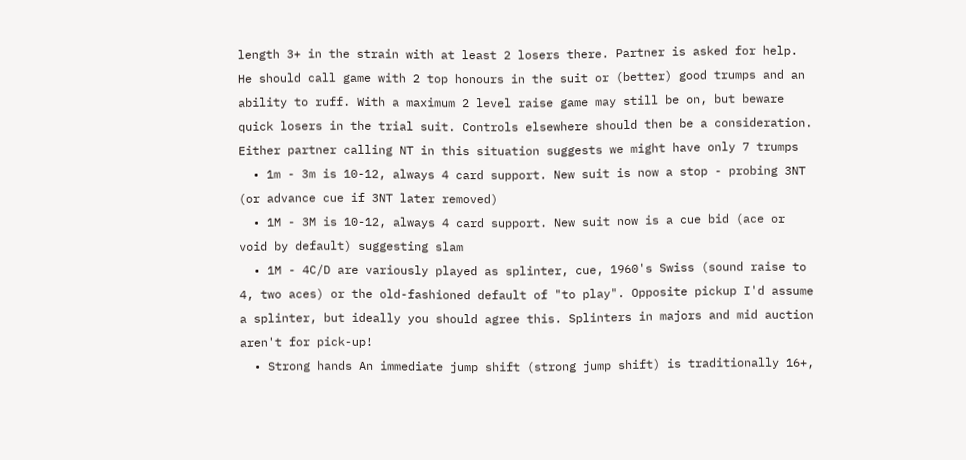length 3+ in the strain with at least 2 losers there. Partner is asked for help. He should call game with 2 top honours in the suit or (better) good trumps and an ability to ruff. With a maximum 2 level raise game may still be on, but beware quick losers in the trial suit. Controls elsewhere should then be a consideration. Either partner calling NT in this situation suggests we might have only 7 trumps
  • 1m - 3m is 10-12, always 4 card support. New suit is now a stop - probing 3NT (or advance cue if 3NT later removed)
  • 1M - 3M is 10-12, always 4 card support. New suit now is a cue bid (ace or void by default) suggesting slam
  • 1M - 4C/D are variously played as splinter, cue, 1960's Swiss (sound raise to 4, two aces) or the old-fashioned default of "to play". Opposite pickup I'd assume a splinter, but ideally you should agree this. Splinters in majors and mid auction aren't for pick-up!
  • Strong hands An immediate jump shift (strong jump shift) is traditionally 16+,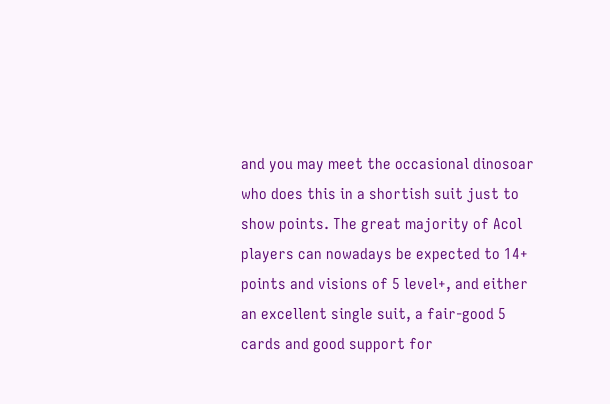and you may meet the occasional dinosoar who does this in a shortish suit just to show points. The great majority of Acol players can nowadays be expected to 14+ points and visions of 5 level+, and either an excellent single suit, a fair-good 5 cards and good support for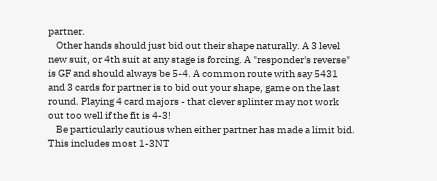partner.
    Other hands should just bid out their shape naturally. A 3 level new suit, or 4th suit at any stage is forcing. A "responder's reverse" is GF and should always be 5-4. A common route with say 5431 and 3 cards for partner is to bid out your shape, game on the last round. Playing 4 card majors - that clever splinter may not work out too well if the fit is 4-3!
    Be particularly cautious when either partner has made a limit bid. This includes most 1-3NT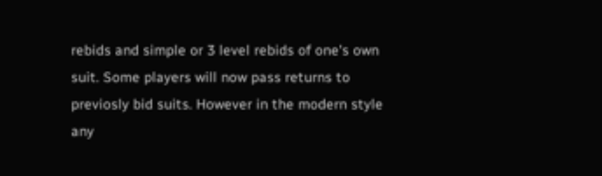rebids and simple or 3 level rebids of one's own suit. Some players will now pass returns to previosly bid suits. However in the modern style any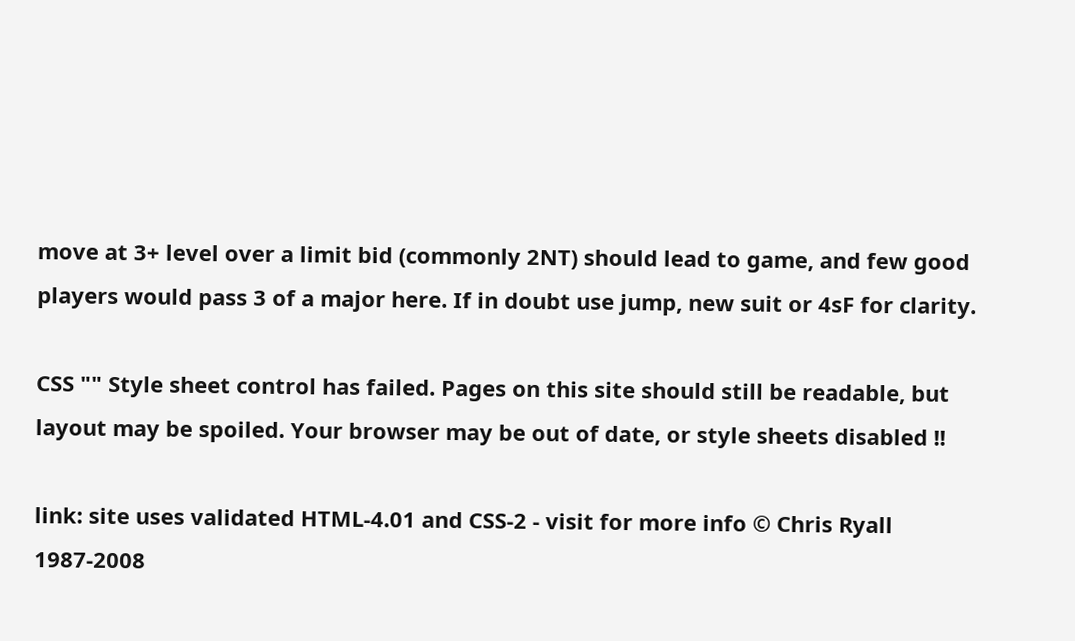move at 3+ level over a limit bid (commonly 2NT) should lead to game, and few good players would pass 3 of a major here. If in doubt use jump, new suit or 4sF for clarity.

CSS "" Style sheet control has failed. Pages on this site should still be readable, but layout may be spoiled. Your browser may be out of date, or style sheets disabled !!

link: site uses validated HTML-4.01 and CSS-2 - visit for more info © Chris Ryall 1987-2008